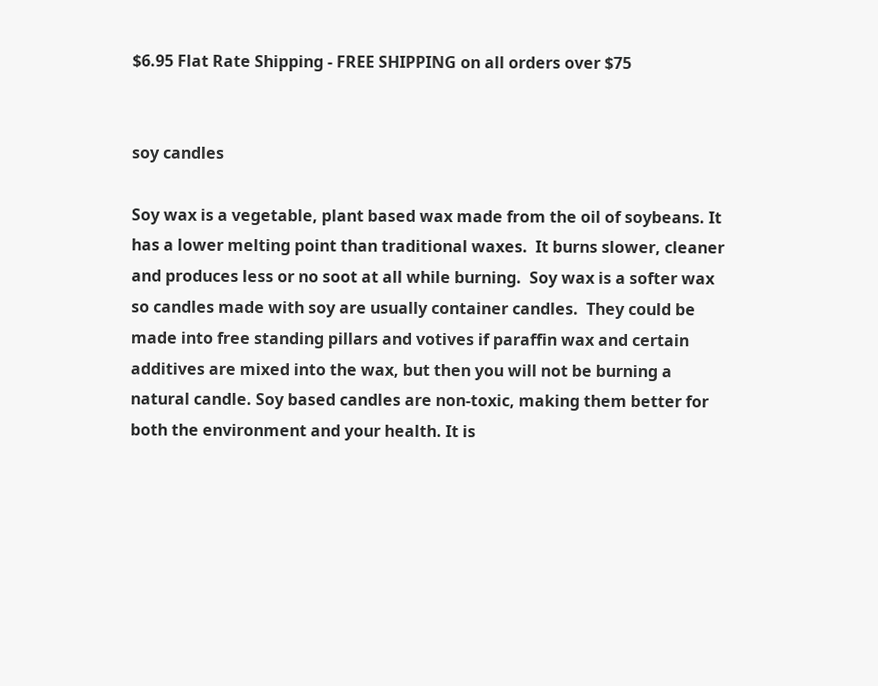$6.95 Flat Rate Shipping - FREE SHIPPING on all orders over $75


soy candles

Soy wax is a vegetable, plant based wax made from the oil of soybeans. It has a lower melting point than traditional waxes.  It burns slower, cleaner and produces less or no soot at all while burning.  Soy wax is a softer wax so candles made with soy are usually container candles.  They could be made into free standing pillars and votives if paraffin wax and certain additives are mixed into the wax, but then you will not be burning a natural candle. Soy based candles are non-toxic, making them better for both the environment and your health. It is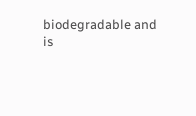biodegradable and is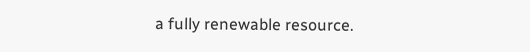a fully renewable resource.